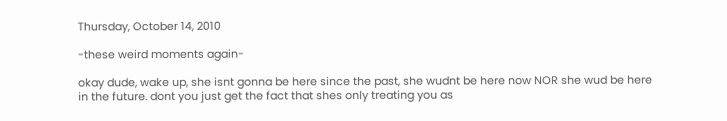Thursday, October 14, 2010

-these weird moments again-

okay dude, wake up, she isnt gonna be here since the past, she wudnt be here now NOR she wud be here in the future. dont you just get the fact that shes only treating you as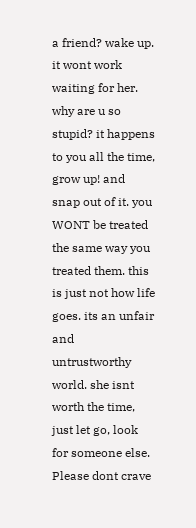a friend? wake up. it wont work waiting for her. why are u so stupid? it happens to you all the time, grow up! and snap out of it. you WONT be treated the same way you treated them. this is just not how life goes. its an unfair and untrustworthy world. she isnt worth the time, just let go, look for someone else. Please dont crave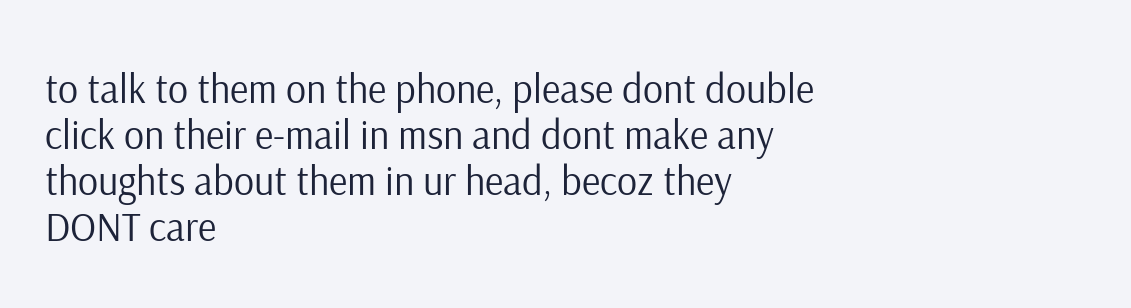to talk to them on the phone, please dont double click on their e-mail in msn and dont make any thoughts about them in ur head, becoz they DONT care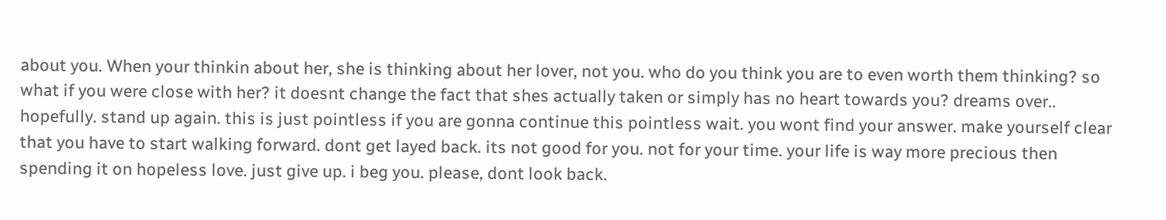about you. When your thinkin about her, she is thinking about her lover, not you. who do you think you are to even worth them thinking? so what if you were close with her? it doesnt change the fact that shes actually taken or simply has no heart towards you? dreams over.. hopefully. stand up again. this is just pointless if you are gonna continue this pointless wait. you wont find your answer. make yourself clear that you have to start walking forward. dont get layed back. its not good for you. not for your time. your life is way more precious then spending it on hopeless love. just give up. i beg you. please, dont look back.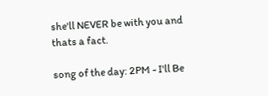she'll NEVER be with you and thats a fact.

song of the day: 2PM - I'll Be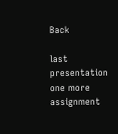Back

last presentation
one more assignment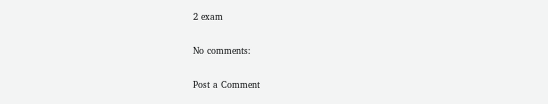2 exam

No comments:

Post a Comment